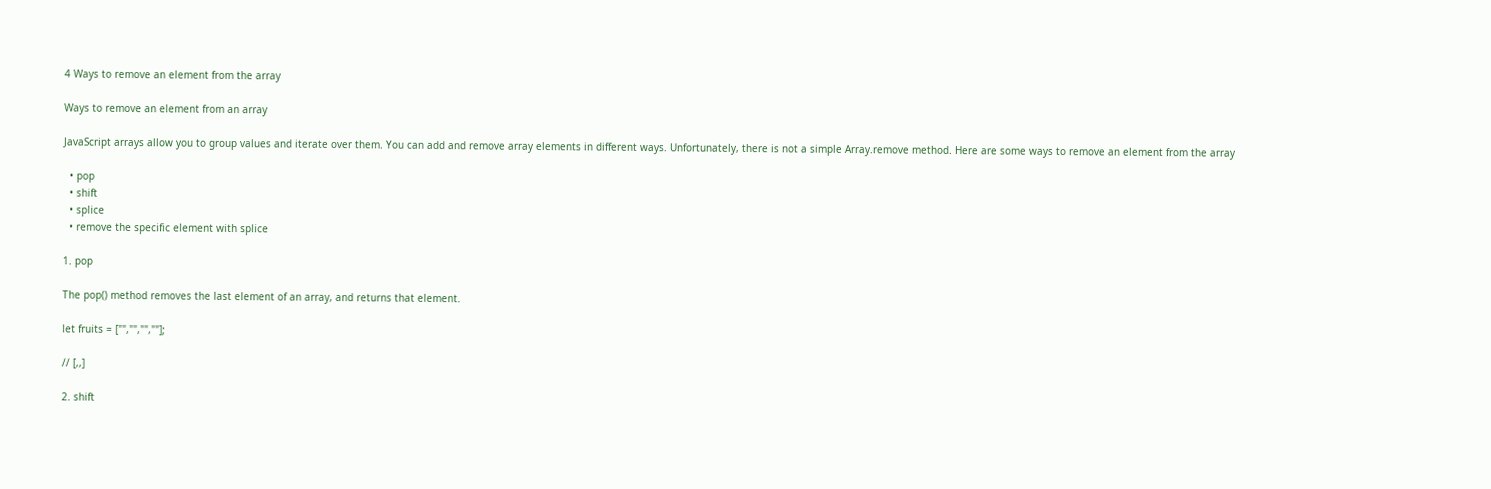4 Ways to remove an element from the array

Ways to remove an element from an array

JavaScript arrays allow you to group values and iterate over them. You can add and remove array elements in different ways. Unfortunately, there is not a simple Array.remove method. Here are some ways to remove an element from the array

  • pop
  • shift
  • splice
  • remove the specific element with splice

1. pop

The pop() method removes the last element of an array, and returns that element.

let fruits = ["","","",""];

// [,,]

2. shift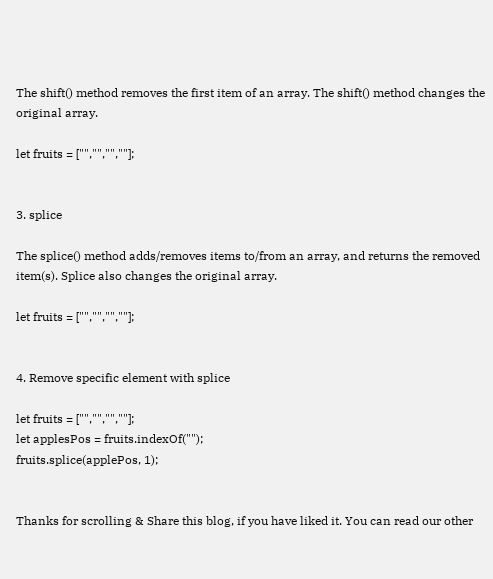The shift() method removes the first item of an array. The shift() method changes the original array.

let fruits = ["","","",""];


3. splice

The splice() method adds/removes items to/from an array, and returns the removed item(s). Splice also changes the original array.

let fruits = ["","","",""];


4. Remove specific element with splice

let fruits = ["","","",""];
let applesPos = fruits.indexOf("");
fruits.splice(applePos, 1);


Thanks for scrolling & Share this blog, if you have liked it. You can read our other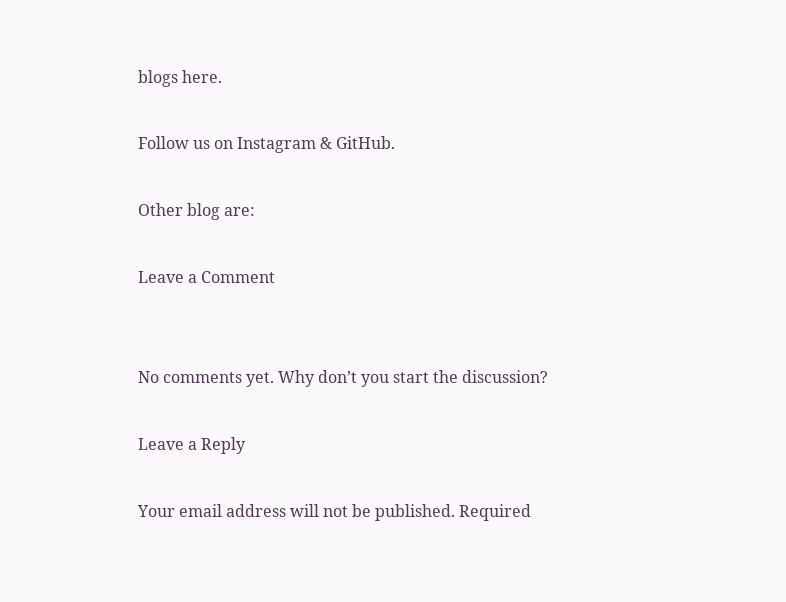blogs here.

Follow us on Instagram & GitHub.

Other blog are:

Leave a Comment


No comments yet. Why don’t you start the discussion?

Leave a Reply

Your email address will not be published. Required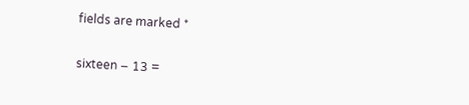fields are marked *

sixteen − 13 =